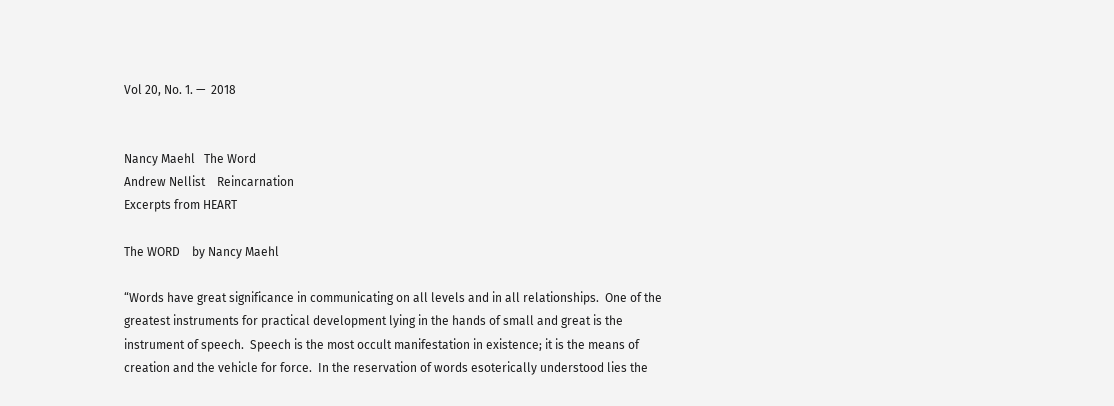Vol 20, No. 1. —  2018


Nancy Maehl   The Word
Andrew Nellist    Reincarnation
Excerpts from HEART

The WORD    by Nancy Maehl

“Words have great significance in communicating on all levels and in all relationships.  One of the greatest instruments for practical development lying in the hands of small and great is the instrument of speech.  Speech is the most occult manifestation in existence; it is the means of creation and the vehicle for force.  In the reservation of words esoterically understood lies the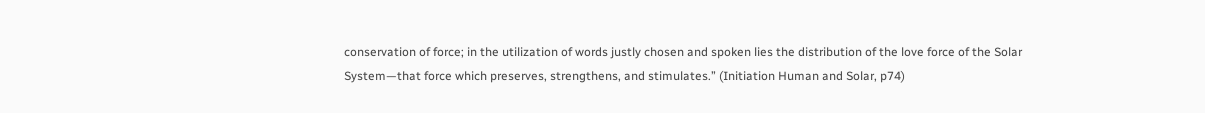conservation of force; in the utilization of words justly chosen and spoken lies the distribution of the love force of the Solar System—that force which preserves, strengthens, and stimulates.” (Initiation Human and Solar, p74)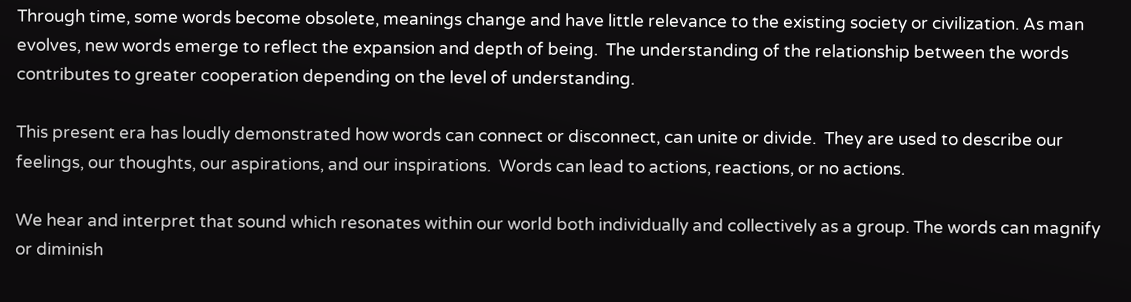Through time, some words become obsolete, meanings change and have little relevance to the existing society or civilization. As man evolves, new words emerge to reflect the expansion and depth of being.  The understanding of the relationship between the words contributes to greater cooperation depending on the level of understanding.

This present era has loudly demonstrated how words can connect or disconnect, can unite or divide.  They are used to describe our feelings, our thoughts, our aspirations, and our inspirations.  Words can lead to actions, reactions, or no actions.

We hear and interpret that sound which resonates within our world both individually and collectively as a group. The words can magnify or diminish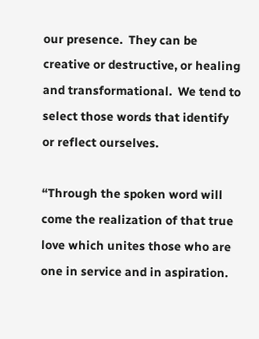our presence.  They can be creative or destructive, or healing and transformational.  We tend to select those words that identify or reflect ourselves.

“Through the spoken word will come the realization of that true love which unites those who are one in service and in aspiration.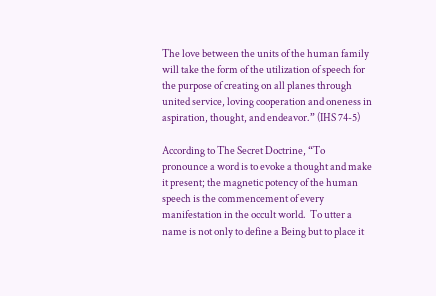The love between the units of the human family will take the form of the utilization of speech for the purpose of creating on all planes through united service, loving cooperation and oneness in aspiration, thought, and endeavor.” (IHS 74-5)

According to The Secret Doctrine, “To pronounce a word is to evoke a thought and make it present; the magnetic potency of the human speech is the commencement of every manifestation in the occult world.  To utter a name is not only to define a Being but to place it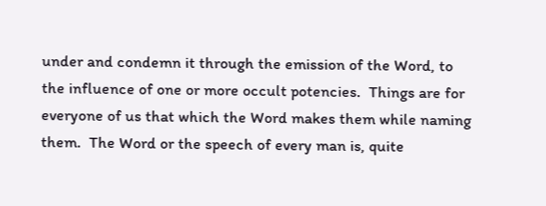under and condemn it through the emission of the Word, to the influence of one or more occult potencies.  Things are for everyone of us that which the Word makes them while naming them.  The Word or the speech of every man is, quite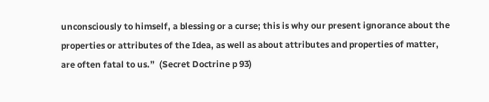unconsciously to himself, a blessing or a curse; this is why our present ignorance about the properties or attributes of the Idea, as well as about attributes and properties of matter, are often fatal to us.”  (Secret Doctrine p 93)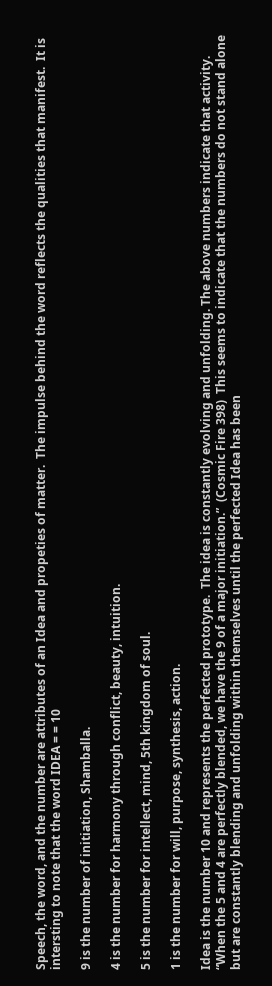Speech, the word, and the number are attributes of an Idea and propeties of matter.  The impulse behind the word reflects the qualities that manifest.  It is intersting to note that the word IDEA = = 10

9 is the number of initiation, Shamballa.

4 is the number for harmony through conflict, beauty, intuition.

5 is the number for intellect, mind, 5th kingdom of soul.

1 is the number for will, purpose, synthesis, action.

Idea is the number 10 and represents the perfected prototype.  The idea is constantly evolving and unfolding. The above numbers indicate that activity.  “When the 5 and 4 are perfectly blended, we have the 9 of a major initiation.”  (Cosmic Fire 398)  This seems to indicate that the numbers do not stand alone but are constantly blending and unfolding within themselves until the perfected Idea has been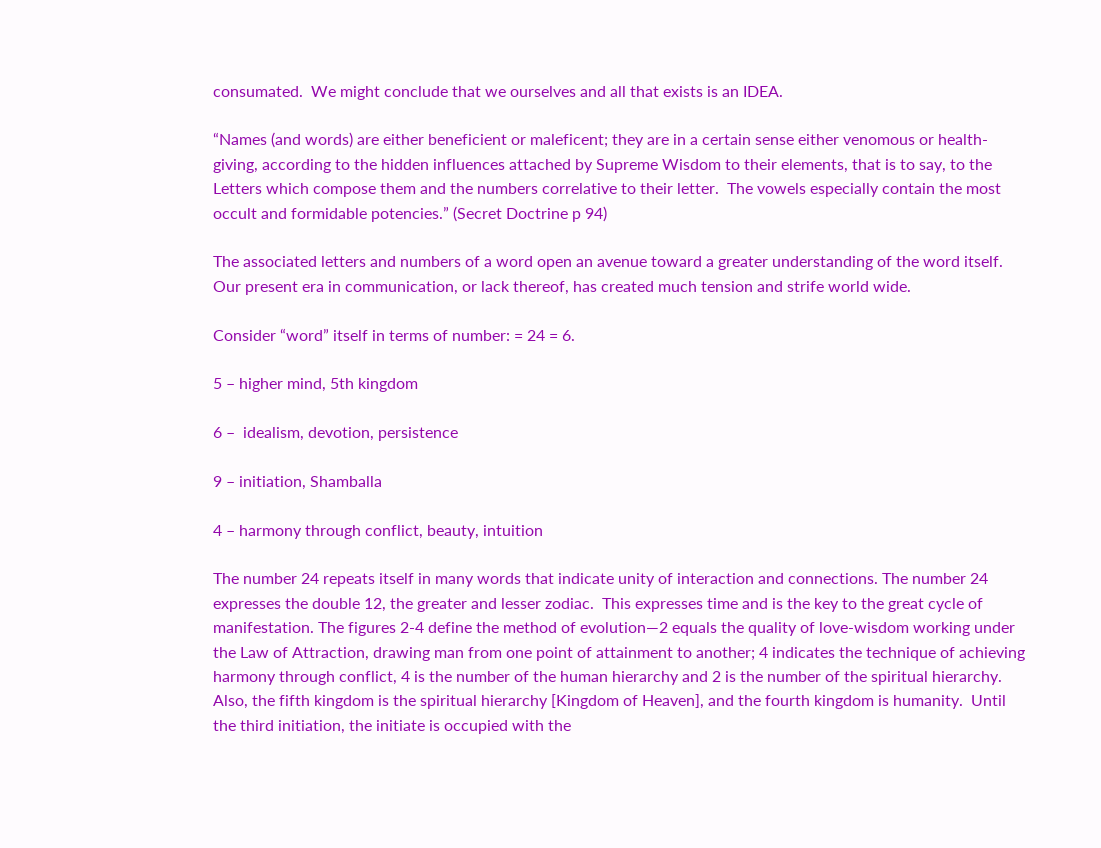consumated.  We might conclude that we ourselves and all that exists is an IDEA.

“Names (and words) are either beneficient or maleficent; they are in a certain sense either venomous or health-giving, according to the hidden influences attached by Supreme Wisdom to their elements, that is to say, to the Letters which compose them and the numbers correlative to their letter.  The vowels especially contain the most occult and formidable potencies.” (Secret Doctrine p 94)

The associated letters and numbers of a word open an avenue toward a greater understanding of the word itself.  Our present era in communication, or lack thereof, has created much tension and strife world wide.

Consider “word” itself in terms of number: = 24 = 6.

5 – higher mind, 5th kingdom

6 –  idealism, devotion, persistence

9 – initiation, Shamballa

4 – harmony through conflict, beauty, intuition

The number 24 repeats itself in many words that indicate unity of interaction and connections. The number 24 expresses the double 12, the greater and lesser zodiac.  This expresses time and is the key to the great cycle of manifestation. The figures 2-4 define the method of evolution—2 equals the quality of love-wisdom working under the Law of Attraction, drawing man from one point of attainment to another; 4 indicates the technique of achieving harmony through conflict, 4 is the number of the human hierarchy and 2 is the number of the spiritual hierarchy.  Also, the fifth kingdom is the spiritual hierarchy [Kingdom of Heaven], and the fourth kingdom is humanity.  Until the third initiation, the initiate is occupied with the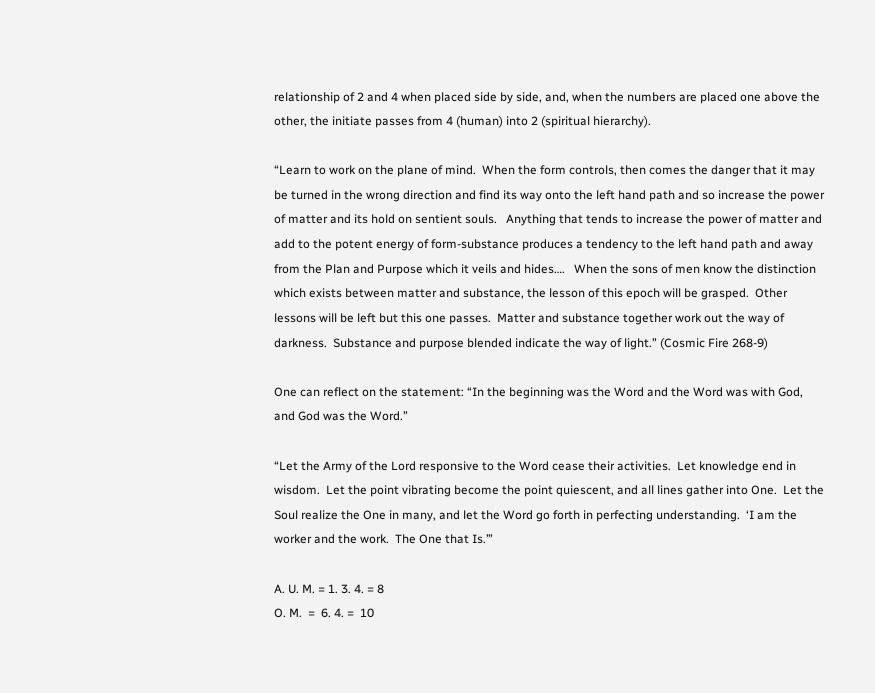relationship of 2 and 4 when placed side by side, and, when the numbers are placed one above the other, the initiate passes from 4 (human) into 2 (spiritual hierarchy).

“Learn to work on the plane of mind.  When the form controls, then comes the danger that it may be turned in the wrong direction and find its way onto the left hand path and so increase the power of matter and its hold on sentient souls.   Anything that tends to increase the power of matter and add to the potent energy of form-substance produces a tendency to the left hand path and away from the Plan and Purpose which it veils and hides….   When the sons of men know the distinction which exists between matter and substance, the lesson of this epoch will be grasped.  Other lessons will be left but this one passes.  Matter and substance together work out the way of darkness.  Substance and purpose blended indicate the way of light.” (Cosmic Fire 268-9)

One can reflect on the statement: “In the beginning was the Word and the Word was with God, and God was the Word.”

“Let the Army of the Lord responsive to the Word cease their activities.  Let knowledge end in wisdom.  Let the point vibrating become the point quiescent, and all lines gather into One.  Let the Soul realize the One in many, and let the Word go forth in perfecting understanding.  ‘I am the worker and the work.  The One that Is.’”

A. U. M. = 1. 3. 4. = 8
O. M.  =  6. 4. =  10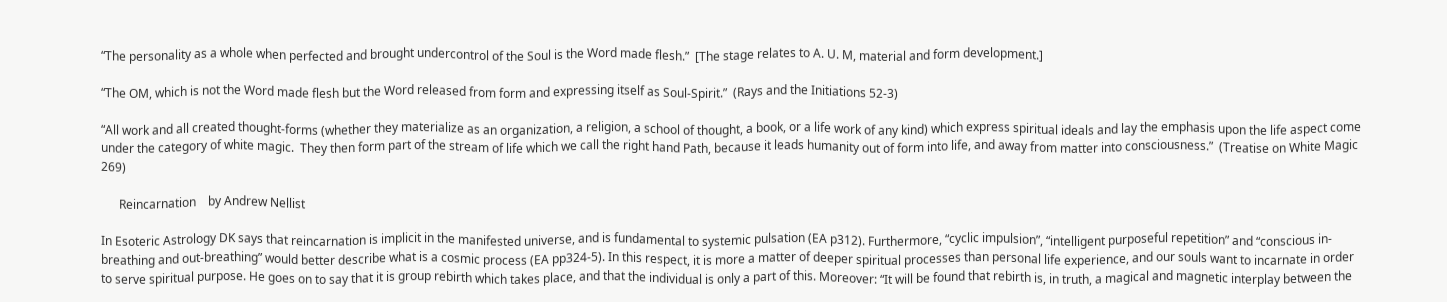“The personality as a whole when perfected and brought undercontrol of the Soul is the Word made flesh.”  [The stage relates to A. U. M, material and form development.]

“The OM, which is not the Word made flesh but the Word released from form and expressing itself as Soul-Spirit.”  (Rays and the Initiations 52-3)

“All work and all created thought-forms (whether they materialize as an organization, a religion, a school of thought, a book, or a life work of any kind) which express spiritual ideals and lay the emphasis upon the life aspect come under the category of white magic.  They then form part of the stream of life which we call the right hand Path, because it leads humanity out of form into life, and away from matter into consciousness.”  (Treatise on White Magic 269)

      Reincarnation    by Andrew Nellist

In Esoteric Astrology DK says that reincarnation is implicit in the manifested universe, and is fundamental to systemic pulsation (EA p312). Furthermore, “cyclic impulsion”, “intelligent purposeful repetition” and “conscious in-breathing and out-breathing” would better describe what is a cosmic process (EA pp324-5). In this respect, it is more a matter of deeper spiritual processes than personal life experience, and our souls want to incarnate in order to serve spiritual purpose. He goes on to say that it is group rebirth which takes place, and that the individual is only a part of this. Moreover: “It will be found that rebirth is, in truth, a magical and magnetic interplay between the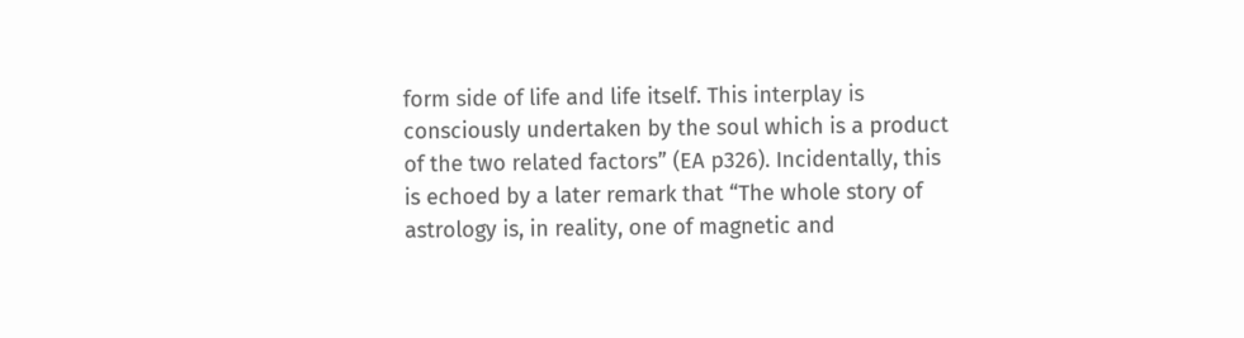form side of life and life itself. This interplay is consciously undertaken by the soul which is a product of the two related factors” (EA p326). Incidentally, this is echoed by a later remark that “The whole story of astrology is, in reality, one of magnetic and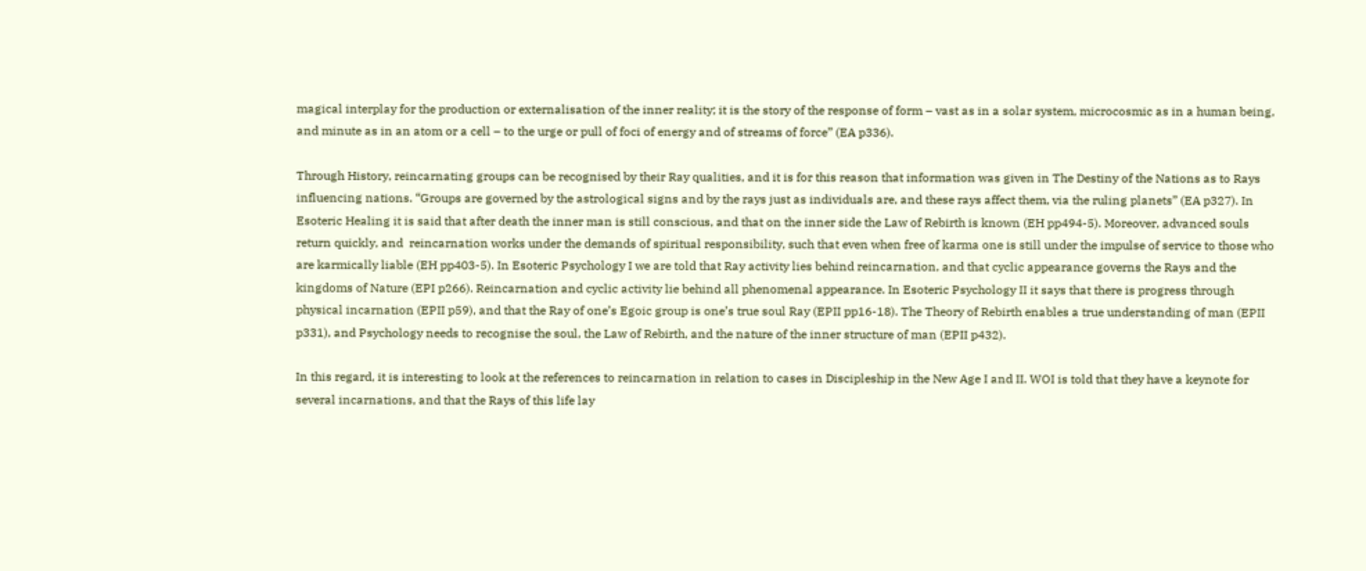magical interplay for the production or externalisation of the inner reality; it is the story of the response of form – vast as in a solar system, microcosmic as in a human being, and minute as in an atom or a cell – to the urge or pull of foci of energy and of streams of force” (EA p336).

Through History, reincarnating groups can be recognised by their Ray qualities, and it is for this reason that information was given in The Destiny of the Nations as to Rays influencing nations. “Groups are governed by the astrological signs and by the rays just as individuals are, and these rays affect them, via the ruling planets” (EA p327). In Esoteric Healing it is said that after death the inner man is still conscious, and that on the inner side the Law of Rebirth is known (EH pp494-5). Moreover, advanced souls return quickly, and  reincarnation works under the demands of spiritual responsibility, such that even when free of karma one is still under the impulse of service to those who are karmically liable (EH pp403-5). In Esoteric Psychology I we are told that Ray activity lies behind reincarnation, and that cyclic appearance governs the Rays and the kingdoms of Nature (EPI p266). Reincarnation and cyclic activity lie behind all phenomenal appearance. In Esoteric Psychology II it says that there is progress through physical incarnation (EPII p59), and that the Ray of one’s Egoic group is one’s true soul Ray (EPII pp16-18). The Theory of Rebirth enables a true understanding of man (EPII p331), and Psychology needs to recognise the soul, the Law of Rebirth, and the nature of the inner structure of man (EPII p432).

In this regard, it is interesting to look at the references to reincarnation in relation to cases in Discipleship in the New Age I and II. WOI is told that they have a keynote for several incarnations, and that the Rays of this life lay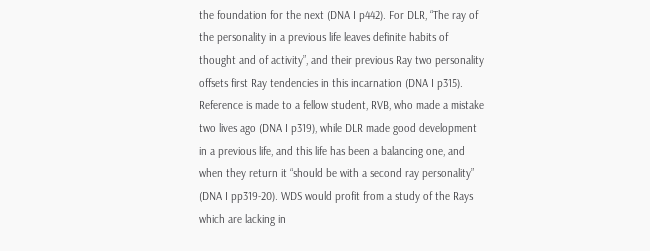the foundation for the next (DNA I p442). For DLR, “The ray of the personality in a previous life leaves definite habits of thought and of activity”, and their previous Ray two personality offsets first Ray tendencies in this incarnation (DNA I p315). Reference is made to a fellow student, RVB, who made a mistake two lives ago (DNA I p319), while DLR made good development in a previous life, and this life has been a balancing one, and when they return it “should be with a second ray personality” (DNA I pp319-20). WDS would profit from a study of the Rays which are lacking in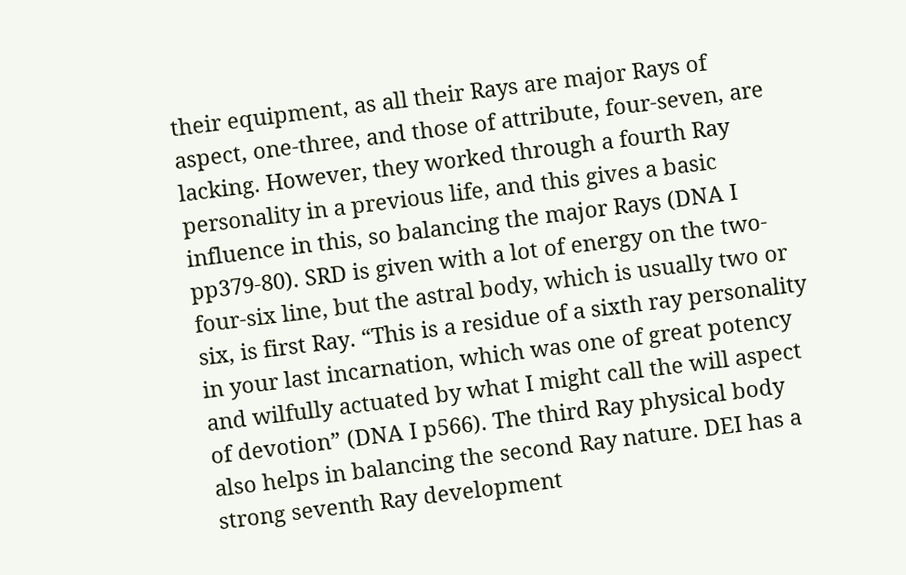their equipment, as all their Rays are major Rays of aspect, one-three, and those of attribute, four-seven, are lacking. However, they worked through a fourth Ray personality in a previous life, and this gives a basic influence in this, so balancing the major Rays (DNA I pp379-80). SRD is given with a lot of energy on the two-four-six line, but the astral body, which is usually two or six, is first Ray. “This is a residue of a sixth ray personality in your last incarnation, which was one of great potency and wilfully actuated by what I might call the will aspect of devotion” (DNA I p566). The third Ray physical body also helps in balancing the second Ray nature. DEI has a strong seventh Ray development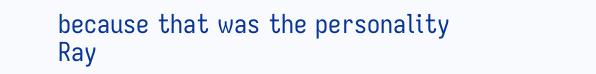because that was the personality Ray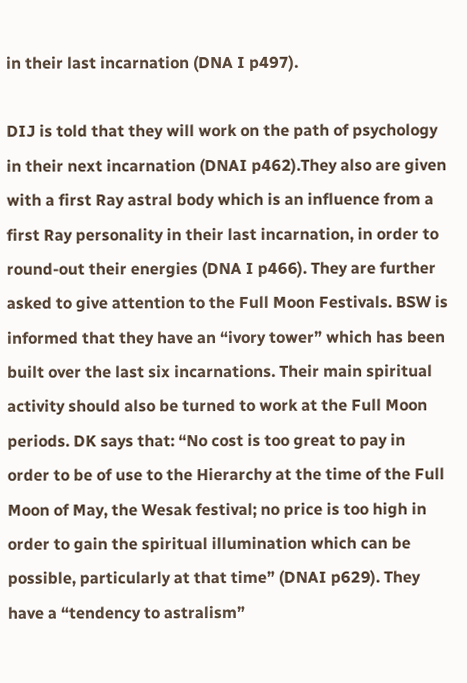in their last incarnation (DNA I p497).

DIJ is told that they will work on the path of psychology in their next incarnation (DNAI p462).They also are given with a first Ray astral body which is an influence from a first Ray personality in their last incarnation, in order to round-out their energies (DNA I p466). They are further asked to give attention to the Full Moon Festivals. BSW is informed that they have an “ivory tower” which has been built over the last six incarnations. Their main spiritual activity should also be turned to work at the Full Moon periods. DK says that: “No cost is too great to pay in order to be of use to the Hierarchy at the time of the Full Moon of May, the Wesak festival; no price is too high in order to gain the spiritual illumination which can be possible, particularly at that time” (DNAI p629). They have a “tendency to astralism”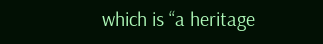which is “a heritage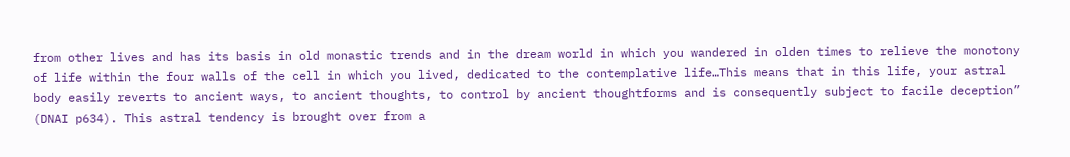from other lives and has its basis in old monastic trends and in the dream world in which you wandered in olden times to relieve the monotony of life within the four walls of the cell in which you lived, dedicated to the contemplative life…This means that in this life, your astral body easily reverts to ancient ways, to ancient thoughts, to control by ancient thoughtforms and is consequently subject to facile deception” (DNAI p634). This astral tendency is brought over from a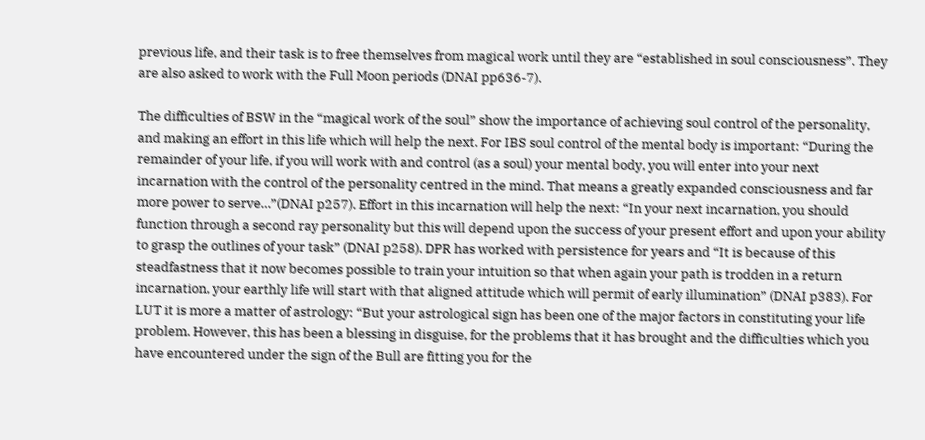previous life, and their task is to free themselves from magical work until they are “established in soul consciousness”. They are also asked to work with the Full Moon periods (DNAI pp636-7).

The difficulties of BSW in the “magical work of the soul” show the importance of achieving soul control of the personality, and making an effort in this life which will help the next. For IBS soul control of the mental body is important: “During the remainder of your life, if you will work with and control (as a soul) your mental body, you will enter into your next incarnation with the control of the personality centred in the mind. That means a greatly expanded consciousness and far more power to serve…”(DNAI p257). Effort in this incarnation will help the next: “In your next incarnation, you should function through a second ray personality but this will depend upon the success of your present effort and upon your ability to grasp the outlines of your task” (DNAI p258). DPR has worked with persistence for years and “It is because of this steadfastness that it now becomes possible to train your intuition so that when again your path is trodden in a return incarnation, your earthly life will start with that aligned attitude which will permit of early illumination” (DNAI p383). For LUT it is more a matter of astrology: “But your astrological sign has been one of the major factors in constituting your life problem. However, this has been a blessing in disguise, for the problems that it has brought and the difficulties which you have encountered under the sign of the Bull are fitting you for the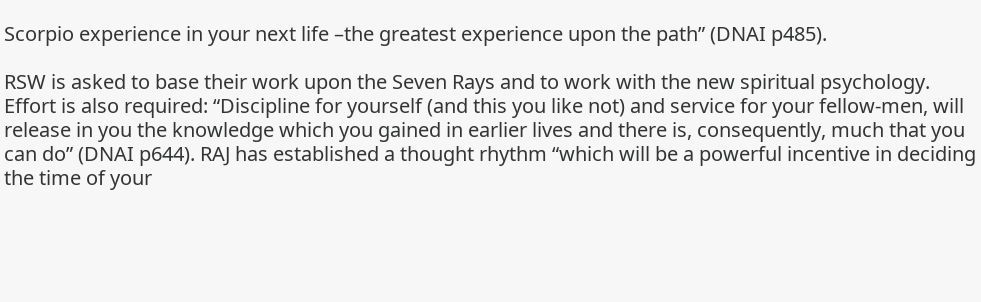Scorpio experience in your next life –the greatest experience upon the path” (DNAI p485).

RSW is asked to base their work upon the Seven Rays and to work with the new spiritual psychology. Effort is also required: “Discipline for yourself (and this you like not) and service for your fellow-men, will release in you the knowledge which you gained in earlier lives and there is, consequently, much that you can do” (DNAI p644). RAJ has established a thought rhythm “which will be a powerful incentive in deciding the time of your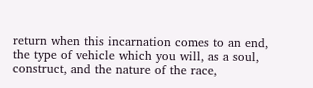return when this incarnation comes to an end, the type of vehicle which you will, as a soul, construct, and the nature of the race,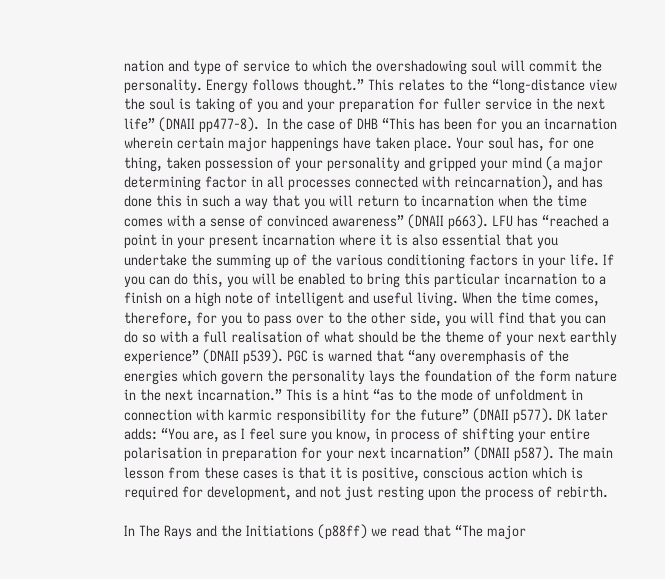nation and type of service to which the overshadowing soul will commit the personality. Energy follows thought.” This relates to the “long-distance view the soul is taking of you and your preparation for fuller service in the next life” (DNAII pp477-8).  In the case of DHB “This has been for you an incarnation wherein certain major happenings have taken place. Your soul has, for one thing, taken possession of your personality and gripped your mind (a major determining factor in all processes connected with reincarnation), and has done this in such a way that you will return to incarnation when the time comes with a sense of convinced awareness” (DNAII p663). LFU has “reached a point in your present incarnation where it is also essential that you undertake the summing up of the various conditioning factors in your life. If you can do this, you will be enabled to bring this particular incarnation to a finish on a high note of intelligent and useful living. When the time comes, therefore, for you to pass over to the other side, you will find that you can do so with a full realisation of what should be the theme of your next earthly experience” (DNAII p539). PGC is warned that “any overemphasis of the energies which govern the personality lays the foundation of the form nature in the next incarnation.” This is a hint “as to the mode of unfoldment in connection with karmic responsibility for the future” (DNAII p577). DK later adds: “You are, as I feel sure you know, in process of shifting your entire polarisation in preparation for your next incarnation” (DNAII p587). The main lesson from these cases is that it is positive, conscious action which is required for development, and not just resting upon the process of rebirth.

In The Rays and the Initiations (p88ff) we read that “The major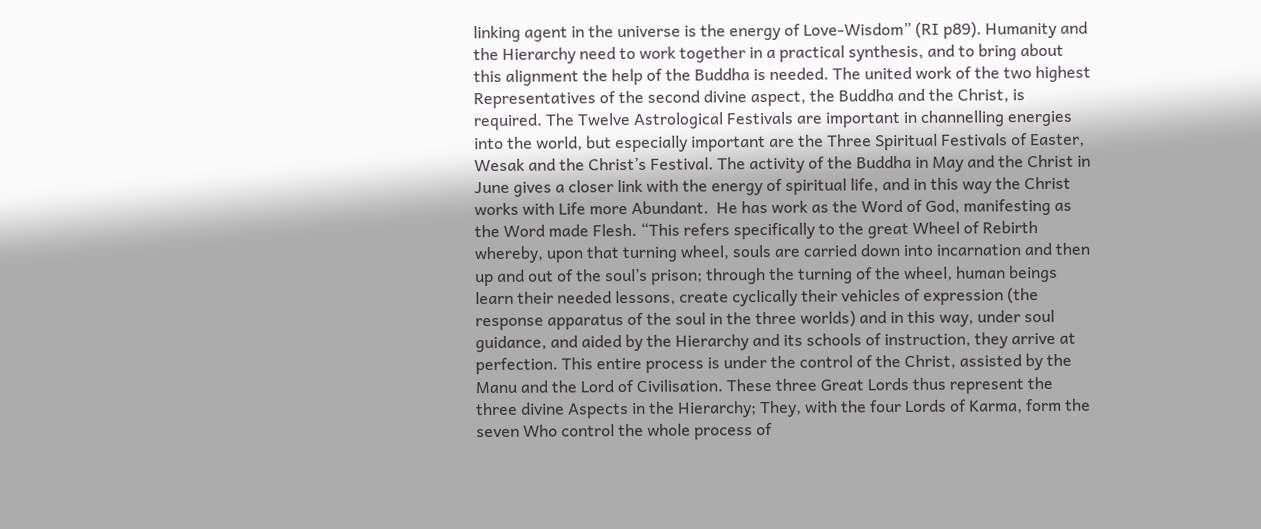linking agent in the universe is the energy of Love-Wisdom” (RI p89). Humanity and the Hierarchy need to work together in a practical synthesis, and to bring about this alignment the help of the Buddha is needed. The united work of the two highest Representatives of the second divine aspect, the Buddha and the Christ, is required. The Twelve Astrological Festivals are important in channelling energies into the world, but especially important are the Three Spiritual Festivals of Easter, Wesak and the Christ’s Festival. The activity of the Buddha in May and the Christ in June gives a closer link with the energy of spiritual life, and in this way the Christ works with Life more Abundant.  He has work as the Word of God, manifesting as the Word made Flesh. “This refers specifically to the great Wheel of Rebirth whereby, upon that turning wheel, souls are carried down into incarnation and then up and out of the soul’s prison; through the turning of the wheel, human beings learn their needed lessons, create cyclically their vehicles of expression (the response apparatus of the soul in the three worlds) and in this way, under soul guidance, and aided by the Hierarchy and its schools of instruction, they arrive at perfection. This entire process is under the control of the Christ, assisted by the Manu and the Lord of Civilisation. These three Great Lords thus represent the three divine Aspects in the Hierarchy; They, with the four Lords of Karma, form the seven Who control the whole process of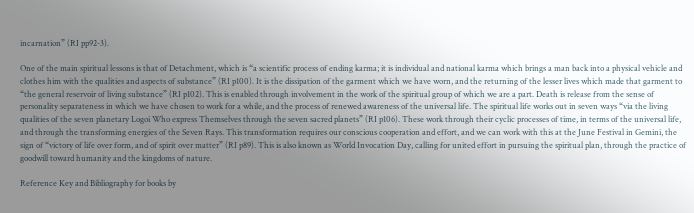incarnation” (RI pp92-3).

One of the main spiritual lessons is that of Detachment, which is “a scientific process of ending karma; it is individual and national karma which brings a man back into a physical vehicle and clothes him with the qualities and aspects of substance” (RI p100). It is the dissipation of the garment which we have worn, and the returning of the lesser lives which made that garment to “the general reservoir of living substance” (RI p102). This is enabled through involvement in the work of the spiritual group of which we are a part. Death is release from the sense of personality separateness in which we have chosen to work for a while, and the process of renewed awareness of the universal life. The spiritual life works out in seven ways “via the living qualities of the seven planetary Logoi Who express Themselves through the seven sacred planets” (RI p106). These work through their cyclic processes of time, in terms of the universal life, and through the transforming energies of the Seven Rays. This transformation requires our conscious cooperation and effort, and we can work with this at the June Festival in Gemini, the sign of “victory of life over form, and of spirit over matter” (RI p89). This is also known as World Invocation Day, calling for united effort in pursuing the spiritual plan, through the practice of goodwill toward humanity and the kingdoms of nature.

Reference Key and Bibliography for books by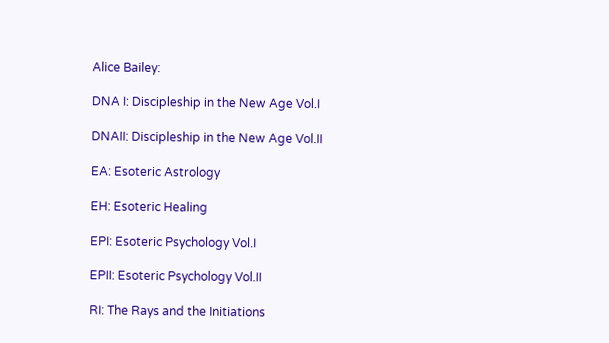Alice Bailey:

DNA I: Discipleship in the New Age Vol.I

DNAII: Discipleship in the New Age Vol.II

EA: Esoteric Astrology

EH: Esoteric Healing

EPI: Esoteric Psychology Vol.I

EPII: Esoteric Psychology Vol.II

RI: The Rays and the Initiations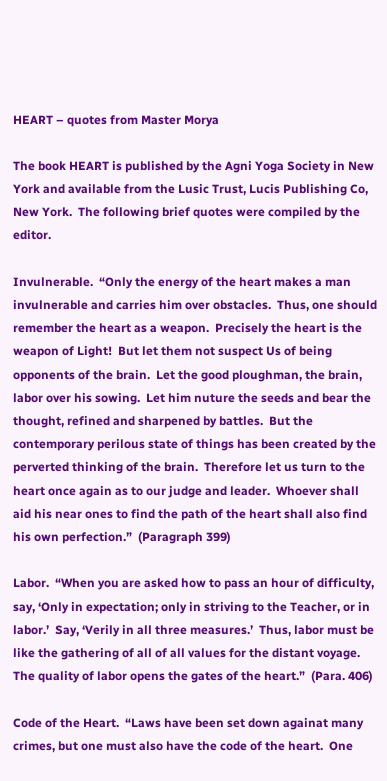HEART – quotes from Master Morya

The book HEART is published by the Agni Yoga Society in New York and available from the Lusic Trust, Lucis Publishing Co, New York.  The following brief quotes were compiled by the editor.

Invulnerable.  “Only the energy of the heart makes a man invulnerable and carries him over obstacles.  Thus, one should remember the heart as a weapon.  Precisely the heart is the weapon of Light!  But let them not suspect Us of being opponents of the brain.  Let the good ploughman, the brain, labor over his sowing.  Let him nuture the seeds and bear the thought, refined and sharpened by battles.  But the contemporary perilous state of things has been created by the perverted thinking of the brain.  Therefore let us turn to the heart once again as to our judge and leader.  Whoever shall aid his near ones to find the path of the heart shall also find his own perfection.”  (Paragraph 399)

Labor.  “When you are asked how to pass an hour of difficulty, say, ‘Only in expectation; only in striving to the Teacher, or in labor.’  Say, ‘Verily in all three measures.’  Thus, labor must be like the gathering of all of all values for the distant voyage.  The quality of labor opens the gates of the heart.”  (Para. 406)

Code of the Heart.  “Laws have been set down againat many crimes, but one must also have the code of the heart.  One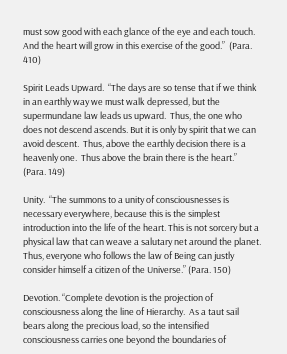must sow good with each glance of the eye and each touch.  And the heart will grow in this exercise of the good.”  (Para. 410)

Spirit Leads Upward.  “The days are so tense that if we think in an earthly way we must walk depressed, but the supermundane law leads us upward.  Thus, the one who does not descend ascends. But it is only by spirit that we can avoid descent.  Thus, above the earthly decision there is a heavenly one.  Thus above the brain there is the heart.”  (Para. 149)

Unity.  “The summons to a unity of consciousnesses is necessary everywhere, because this is the simplest introduction into the life of the heart. This is not sorcery but a physical law that can weave a salutary net around the planet.  Thus, everyone who follows the law of Being can justly consider himself a citizen of the Universe.” (Para. 150)

Devotion. “Complete devotion is the projection of consciousness along the line of Hierarchy.  As a taut sail bears along the precious load, so the intensified consciousness carries one beyond the boundaries of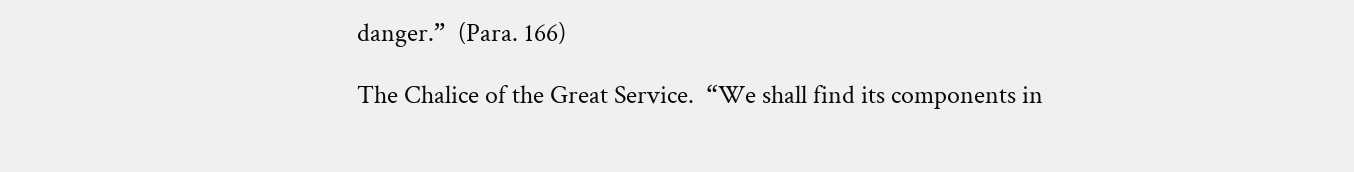danger.”  (Para. 166)

The Chalice of the Great Service.  “We shall find its components in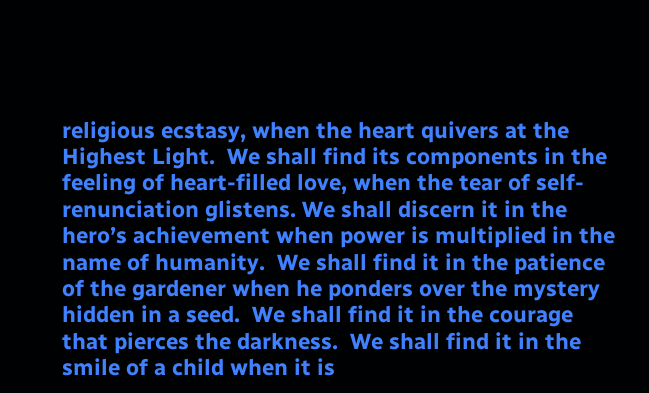religious ecstasy, when the heart quivers at the Highest Light.  We shall find its components in the feeling of heart-filled love, when the tear of self-renunciation glistens. We shall discern it in the hero’s achievement when power is multiplied in the name of humanity.  We shall find it in the patience of the gardener when he ponders over the mystery hidden in a seed.  We shall find it in the courage that pierces the darkness.  We shall find it in the smile of a child when it is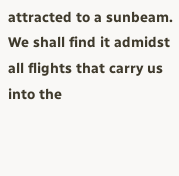attracted to a sunbeam.  We shall find it admidst all flights that carry us into the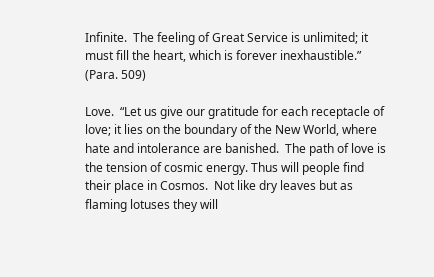Infinite.  The feeling of Great Service is unlimited; it must fill the heart, which is forever inexhaustible.”  (Para. 509)

Love.  “Let us give our gratitude for each receptacle of love; it lies on the boundary of the New World, where hate and intolerance are banished.  The path of love is the tension of cosmic energy. Thus will people find their place in Cosmos.  Not like dry leaves but as flaming lotuses they will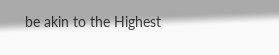be akin to the Highest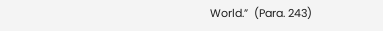World.”  (Para. 243)